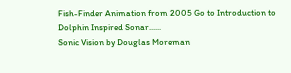Fish-Finder Animation from 2005 Go to Introduction to Dolphin Inspired Sonar......
Sonic Vision by Douglas Moreman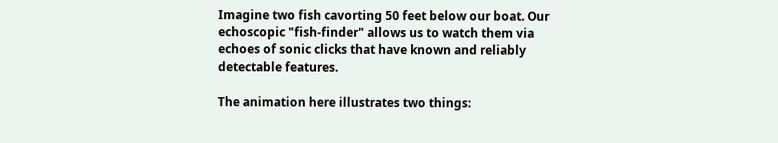Imagine two fish cavorting 50 feet below our boat. Our echoscopic "fish-finder" allows us to watch them via echoes of sonic clicks that have known and reliably detectable features.

The animation here illustrates two things: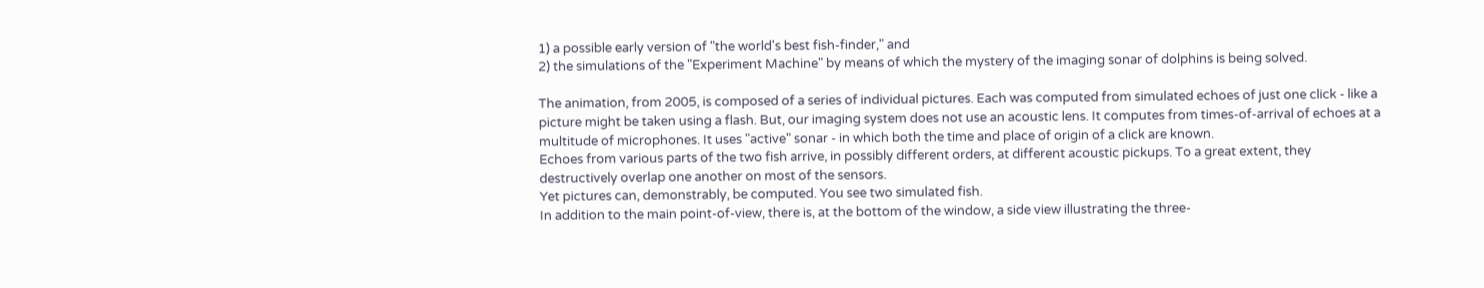1) a possible early version of "the world's best fish-finder," and
2) the simulations of the "Experiment Machine" by means of which the mystery of the imaging sonar of dolphins is being solved.

The animation, from 2005, is composed of a series of individual pictures. Each was computed from simulated echoes of just one click - like a picture might be taken using a flash. But, our imaging system does not use an acoustic lens. It computes from times-of-arrival of echoes at a multitude of microphones. It uses "active" sonar - in which both the time and place of origin of a click are known.
Echoes from various parts of the two fish arrive, in possibly different orders, at different acoustic pickups. To a great extent, they destructively overlap one another on most of the sensors.
Yet pictures can, demonstrably, be computed. You see two simulated fish.
In addition to the main point-of-view, there is, at the bottom of the window, a side view illustrating the three-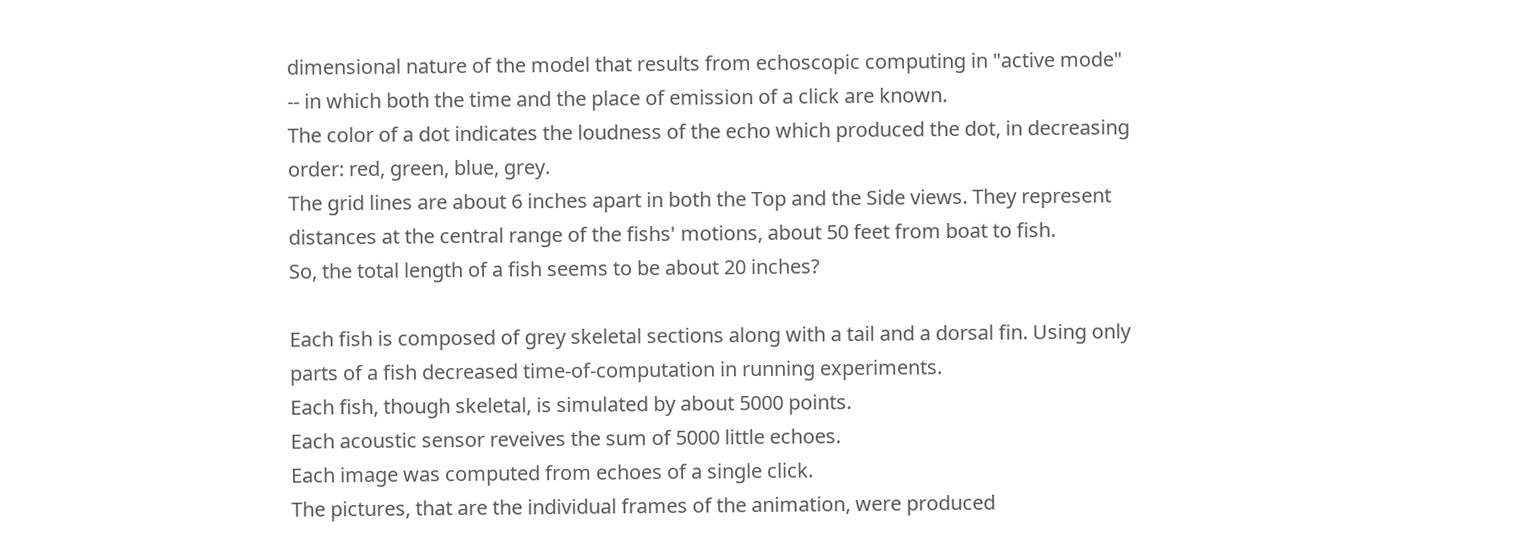dimensional nature of the model that results from echoscopic computing in "active mode" -- in which both the time and the place of emission of a click are known.
The color of a dot indicates the loudness of the echo which produced the dot, in decreasing order: red, green, blue, grey.
The grid lines are about 6 inches apart in both the Top and the Side views. They represent distances at the central range of the fishs' motions, about 50 feet from boat to fish.
So, the total length of a fish seems to be about 20 inches?

Each fish is composed of grey skeletal sections along with a tail and a dorsal fin. Using only parts of a fish decreased time-of-computation in running experiments.
Each fish, though skeletal, is simulated by about 5000 points.
Each acoustic sensor reveives the sum of 5000 little echoes.
Each image was computed from echoes of a single click.
The pictures, that are the individual frames of the animation, were produced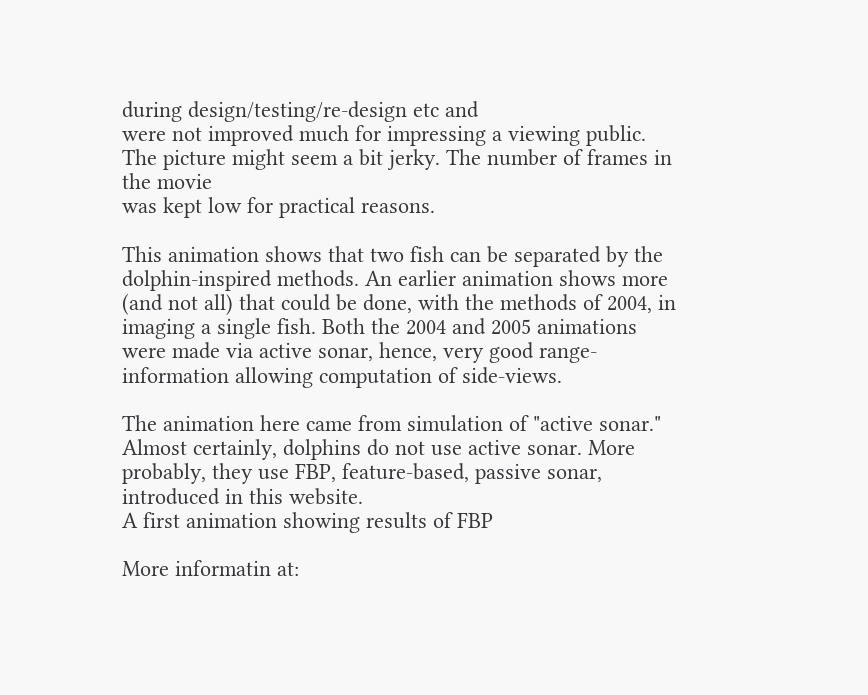during design/testing/re-design etc and
were not improved much for impressing a viewing public.
The picture might seem a bit jerky. The number of frames in the movie
was kept low for practical reasons.

This animation shows that two fish can be separated by the dolphin-inspired methods. An earlier animation shows more (and not all) that could be done, with the methods of 2004, in imaging a single fish. Both the 2004 and 2005 animations were made via active sonar, hence, very good range-information allowing computation of side-views.

The animation here came from simulation of "active sonar."
Almost certainly, dolphins do not use active sonar. More probably, they use FBP, feature-based, passive sonar, introduced in this website.
A first animation showing results of FBP

More informatin at: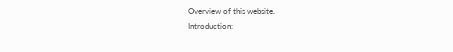Overview of this website.
Introduction: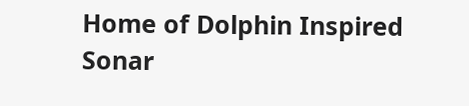Home of Dolphin Inspired Sonar